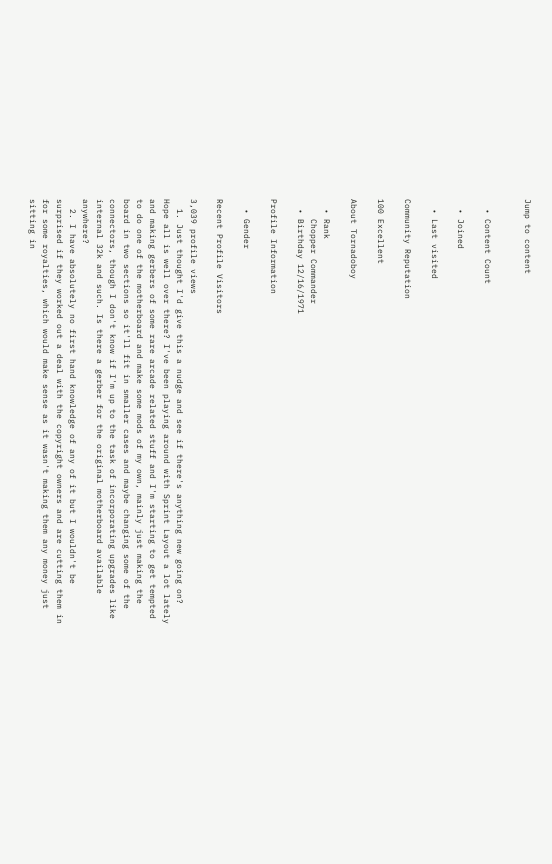Jump to content


  • Content Count

  • Joined

  • Last visited

Community Reputation

100 Excellent

About Tornadoboy

  • Rank
    Chopper Commander
  • Birthday 12/16/1971

Profile Information

  • Gender

Recent Profile Visitors

3,039 profile views
  1. Just thought I'd give this a nudge and see if there's anything new going on? Hope all is well over there? I've been playing around with Sprint Layout a lot lately and making gerbers of some rare arcade related stuff and I'm starting to get tempted to do one of the motherboard and make some mods of my own, mainly just making the board in two sections so it'll fit in smaller cases and maybe changing some of the connectors, though I don't know if I'm up to the task of incorporating upgrades like internal 32k and such. Is there a gerber for the original motherboard available anywhere?
  2. I have absolutely no first hand knowledge of any of it but I wouldn't be surprised if they worked out a deal with the copyright owners and are cutting them in for some royalties, which would make sense as it wasn't making them any money just sitting in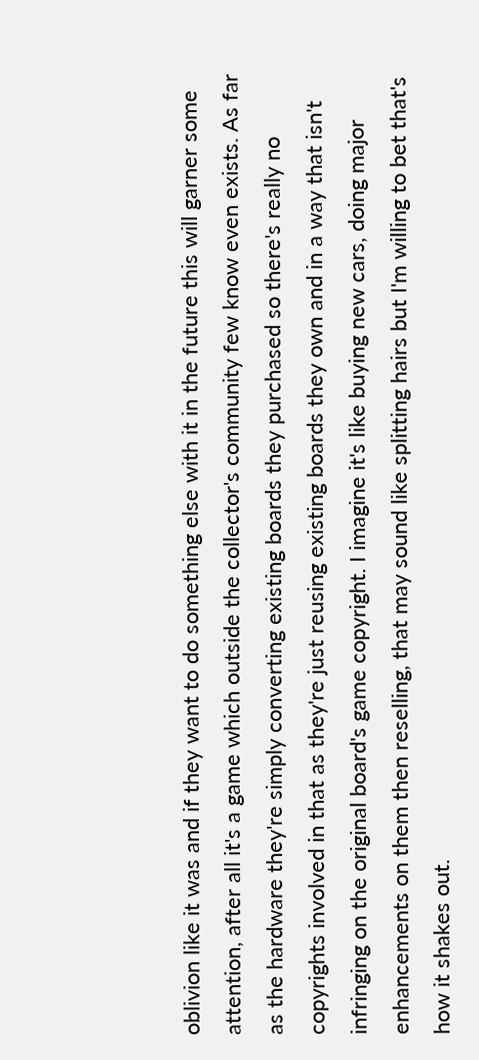oblivion like it was and if they want to do something else with it in the future this will garner some attention, after all it's a game which outside the collector's community few know even exists. As far as the hardware they're simply converting existing boards they purchased so there's really no copyrights involved in that as they're just reusing existing boards they own and in a way that isn't infringing on the original board's game copyright. I imagine it's like buying new cars, doing major enhancements on them then reselling, that may sound like splitting hairs but I'm willing to bet that's how it shakes out.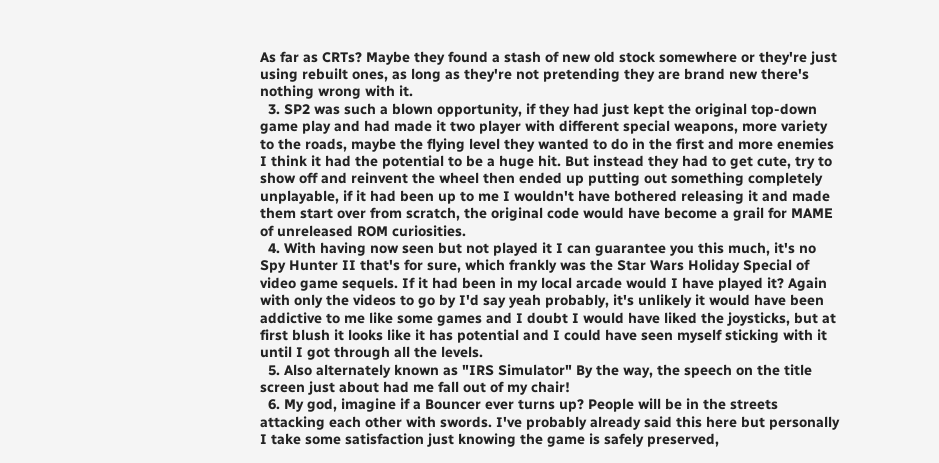As far as CRTs? Maybe they found a stash of new old stock somewhere or they're just using rebuilt ones, as long as they're not pretending they are brand new there's nothing wrong with it.
  3. SP2 was such a blown opportunity, if they had just kept the original top-down game play and had made it two player with different special weapons, more variety to the roads, maybe the flying level they wanted to do in the first and more enemies I think it had the potential to be a huge hit. But instead they had to get cute, try to show off and reinvent the wheel then ended up putting out something completely unplayable, if it had been up to me I wouldn't have bothered releasing it and made them start over from scratch, the original code would have become a grail for MAME of unreleased ROM curiosities.
  4. With having now seen but not played it I can guarantee you this much, it's no Spy Hunter II that's for sure, which frankly was the Star Wars Holiday Special of video game sequels. If it had been in my local arcade would I have played it? Again with only the videos to go by I'd say yeah probably, it's unlikely it would have been addictive to me like some games and I doubt I would have liked the joysticks, but at first blush it looks like it has potential and I could have seen myself sticking with it until I got through all the levels.
  5. Also alternately known as "IRS Simulator" By the way, the speech on the title screen just about had me fall out of my chair!
  6. My god, imagine if a Bouncer ever turns up? People will be in the streets attacking each other with swords. I've probably already said this here but personally I take some satisfaction just knowing the game is safely preserved,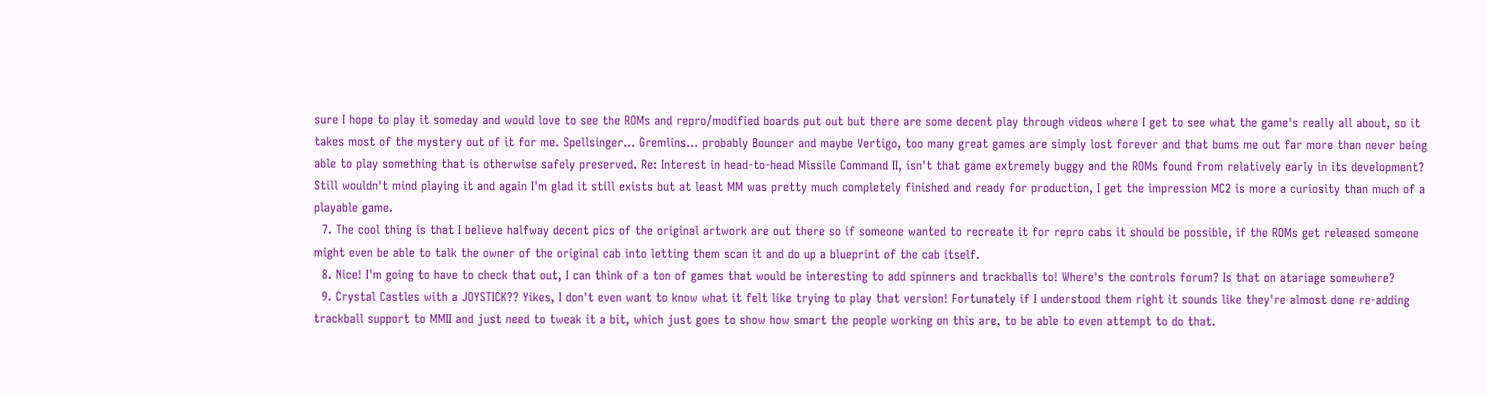sure I hope to play it someday and would love to see the ROMs and repro/modified boards put out but there are some decent play through videos where I get to see what the game's really all about, so it takes most of the mystery out of it for me. Spellsinger... Gremlins... probably Bouncer and maybe Vertigo, too many great games are simply lost forever and that bums me out far more than never being able to play something that is otherwise safely preserved. Re: Interest in head-to-head Missile Command II, isn't that game extremely buggy and the ROMs found from relatively early in its development? Still wouldn't mind playing it and again I'm glad it still exists but at least MM was pretty much completely finished and ready for production, I get the impression MC2 is more a curiosity than much of a playable game.
  7. The cool thing is that I believe halfway decent pics of the original artwork are out there so if someone wanted to recreate it for repro cabs it should be possible, if the ROMs get released someone might even be able to talk the owner of the original cab into letting them scan it and do up a blueprint of the cab itself.
  8. Nice! I'm going to have to check that out, I can think of a ton of games that would be interesting to add spinners and trackballs to! Where's the controls forum? Is that on atariage somewhere?
  9. Crystal Castles with a JOYSTICK?? Yikes, I don't even want to know what it felt like trying to play that version! Fortunately if I understood them right it sounds like they're almost done re-adding trackball support to MMII and just need to tweak it a bit, which just goes to show how smart the people working on this are, to be able to even attempt to do that.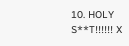10. HOLY S**T!!!!!! X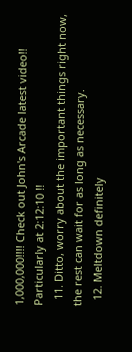1,000,000!!!! Check out John's Arcade latest video!! Particularly at 2:12:10 !!
  11. Ditto, worry about the important things right now, the rest can wait for as long as necessary.
  12. Meltdown definitely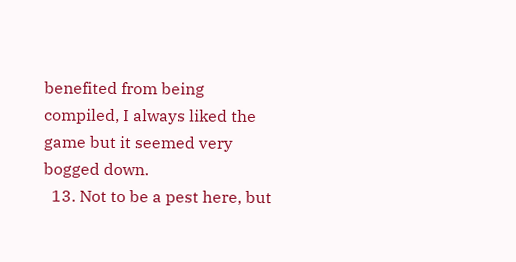benefited from being compiled, I always liked the game but it seemed very bogged down.
  13. Not to be a pest here, but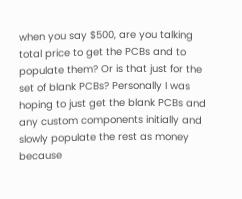when you say $500, are you talking total price to get the PCBs and to populate them? Or is that just for the set of blank PCBs? Personally I was hoping to just get the blank PCBs and any custom components initially and slowly populate the rest as money because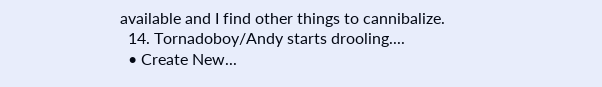available and I find other things to cannibalize.
  14. Tornadoboy/Andy starts drooling....
  • Create New...